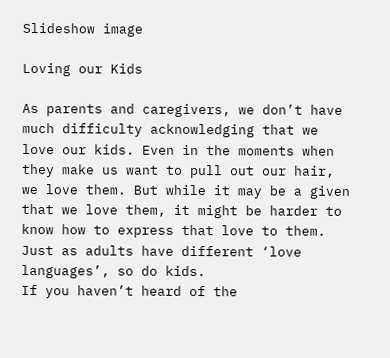Slideshow image

Loving our Kids

As parents and caregivers, we don’t have much difficulty acknowledging that we love our kids. Even in the moments when they make us want to pull out our hair, we love them. But while it may be a given that we love them, it might be harder to know how to express that love to them. Just as adults have different ‘love languages’, so do kids.
If you haven’t heard of the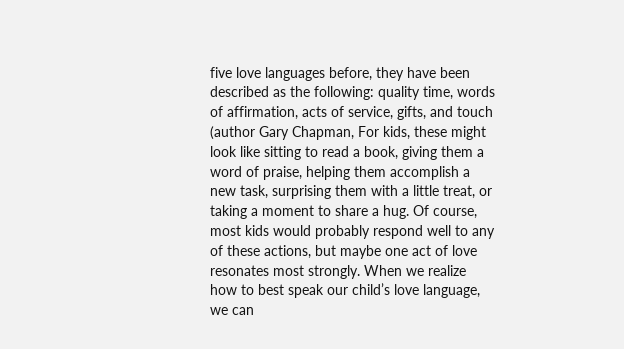five love languages before, they have been described as the following: quality time, words of affirmation, acts of service, gifts, and touch (author Gary Chapman, For kids, these might look like sitting to read a book, giving them a word of praise, helping them accomplish a new task, surprising them with a little treat, or taking a moment to share a hug. Of course, most kids would probably respond well to any of these actions, but maybe one act of love resonates most strongly. When we realize how to best speak our child’s love language, we can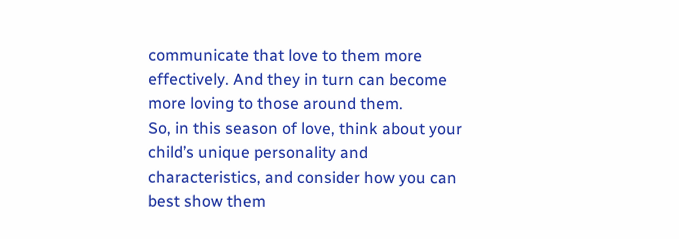communicate that love to them more effectively. And they in turn can become more loving to those around them.
So, in this season of love, think about your child’s unique personality and characteristics, and consider how you can best show them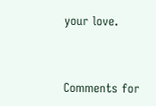your love.


Comments for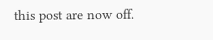this post are now off.